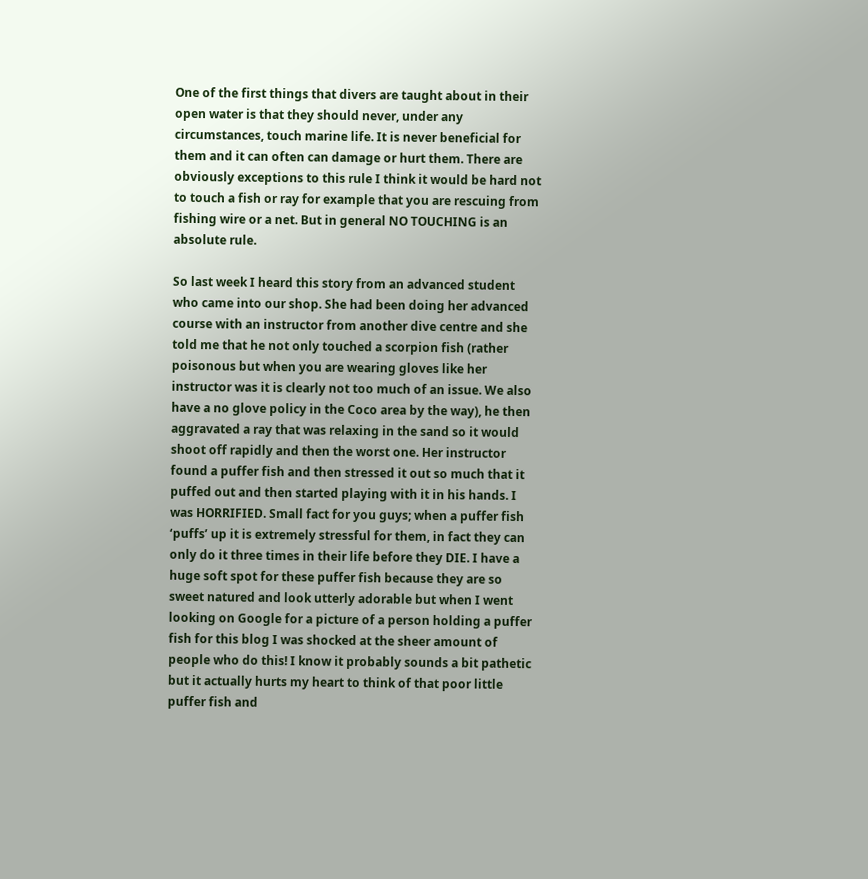One of the first things that divers are taught about in their open water is that they should never, under any circumstances, touch marine life. It is never beneficial for them and it can often can damage or hurt them. There are obviously exceptions to this rule I think it would be hard not to touch a fish or ray for example that you are rescuing from fishing wire or a net. But in general NO TOUCHING is an absolute rule.

So last week I heard this story from an advanced student who came into our shop. She had been doing her advanced course with an instructor from another dive centre and she told me that he not only touched a scorpion fish (rather poisonous but when you are wearing gloves like her instructor was it is clearly not too much of an issue. We also have a no glove policy in the Coco area by the way), he then aggravated a ray that was relaxing in the sand so it would shoot off rapidly and then the worst one. Her instructor found a puffer fish and then stressed it out so much that it puffed out and then started playing with it in his hands. I was HORRIFIED. Small fact for you guys; when a puffer fish ‘puffs’ up it is extremely stressful for them, in fact they can only do it three times in their life before they DIE. I have a huge soft spot for these puffer fish because they are so sweet natured and look utterly adorable but when I went looking on Google for a picture of a person holding a puffer fish for this blog I was shocked at the sheer amount of people who do this! I know it probably sounds a bit pathetic but it actually hurts my heart to think of that poor little puffer fish and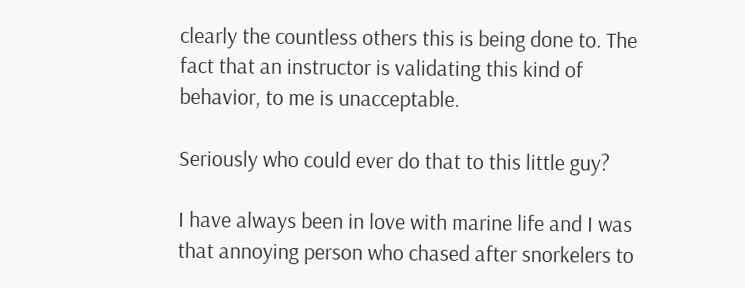clearly the countless others this is being done to. The fact that an instructor is validating this kind of behavior, to me is unacceptable.

Seriously who could ever do that to this little guy?

I have always been in love with marine life and I was that annoying person who chased after snorkelers to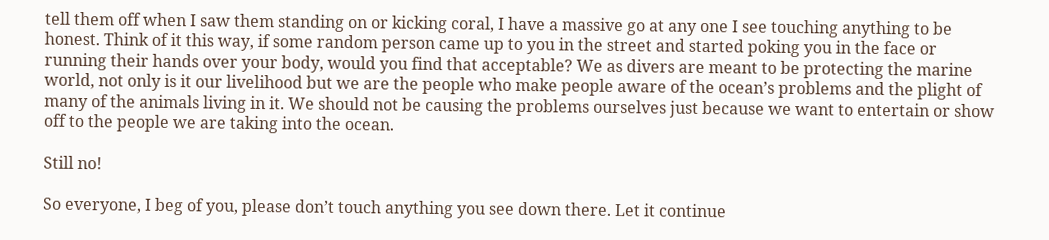tell them off when I saw them standing on or kicking coral, I have a massive go at any one I see touching anything to be honest. Think of it this way, if some random person came up to you in the street and started poking you in the face or running their hands over your body, would you find that acceptable? We as divers are meant to be protecting the marine world, not only is it our livelihood but we are the people who make people aware of the ocean’s problems and the plight of many of the animals living in it. We should not be causing the problems ourselves just because we want to entertain or show off to the people we are taking into the ocean.

Still no!

So everyone, I beg of you, please don’t touch anything you see down there. Let it continue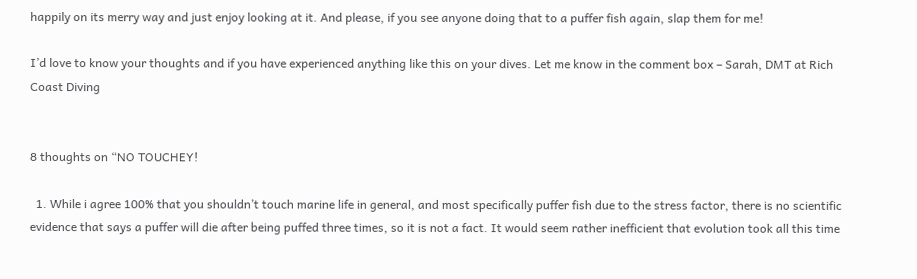happily on its merry way and just enjoy looking at it. And please, if you see anyone doing that to a puffer fish again, slap them for me!

I’d love to know your thoughts and if you have experienced anything like this on your dives. Let me know in the comment box – Sarah, DMT at Rich Coast Diving


8 thoughts on “NO TOUCHEY!

  1. While i agree 100% that you shouldn’t touch marine life in general, and most specifically puffer fish due to the stress factor, there is no scientific evidence that says a puffer will die after being puffed three times, so it is not a fact. It would seem rather inefficient that evolution took all this time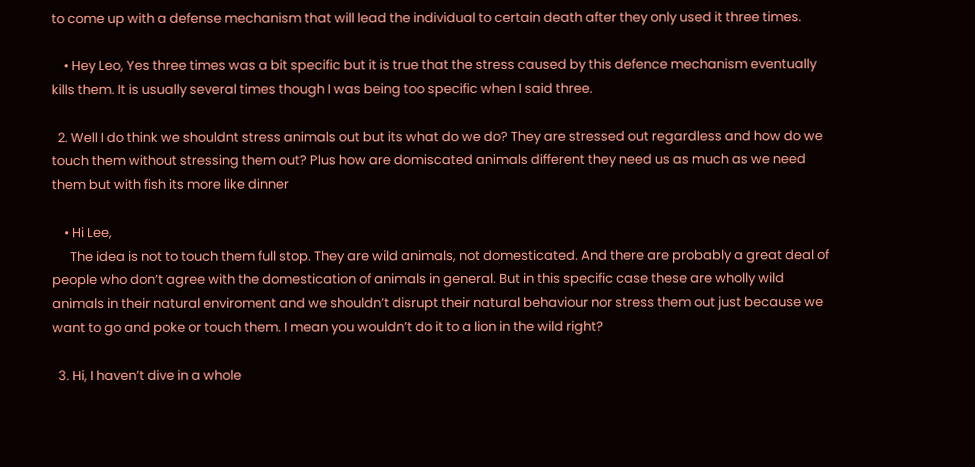to come up with a defense mechanism that will lead the individual to certain death after they only used it three times.

    • Hey Leo, Yes three times was a bit specific but it is true that the stress caused by this defence mechanism eventually kills them. It is usually several times though I was being too specific when I said three.

  2. Well I do think we shouldnt stress animals out but its what do we do? They are stressed out regardless and how do we touch them without stressing them out? Plus how are domiscated animals different they need us as much as we need them but with fish its more like dinner

    • Hi Lee,
      The idea is not to touch them full stop. They are wild animals, not domesticated. And there are probably a great deal of people who don’t agree with the domestication of animals in general. But in this specific case these are wholly wild animals in their natural enviroment and we shouldn’t disrupt their natural behaviour nor stress them out just because we want to go and poke or touch them. I mean you wouldn’t do it to a lion in the wild right?

  3. Hi, I haven’t dive in a whole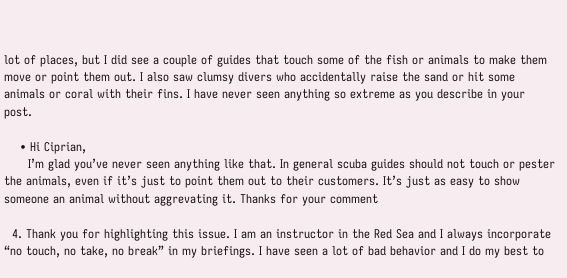lot of places, but I did see a couple of guides that touch some of the fish or animals to make them move or point them out. I also saw clumsy divers who accidentally raise the sand or hit some animals or coral with their fins. I have never seen anything so extreme as you describe in your post.

    • Hi Ciprian,
      I’m glad you’ve never seen anything like that. In general scuba guides should not touch or pester the animals, even if it’s just to point them out to their customers. It’s just as easy to show someone an animal without aggrevating it. Thanks for your comment

  4. Thank you for highlighting this issue. I am an instructor in the Red Sea and I always incorporate “no touch, no take, no break” in my briefings. I have seen a lot of bad behavior and I do my best to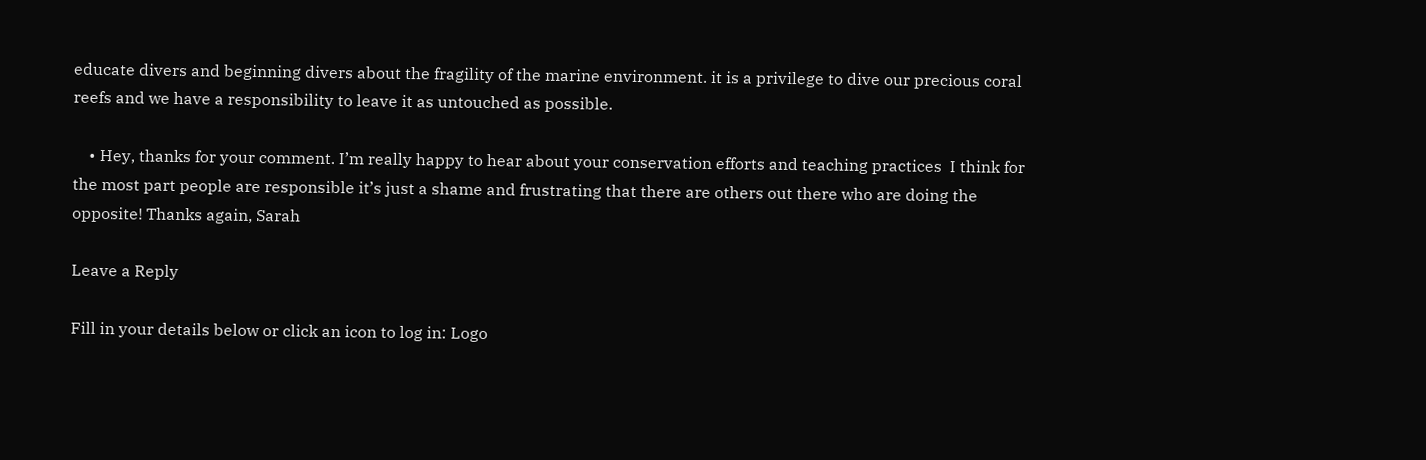educate divers and beginning divers about the fragility of the marine environment. it is a privilege to dive our precious coral reefs and we have a responsibility to leave it as untouched as possible.

    • Hey, thanks for your comment. I’m really happy to hear about your conservation efforts and teaching practices  I think for the most part people are responsible it’s just a shame and frustrating that there are others out there who are doing the opposite! Thanks again, Sarah

Leave a Reply

Fill in your details below or click an icon to log in: Logo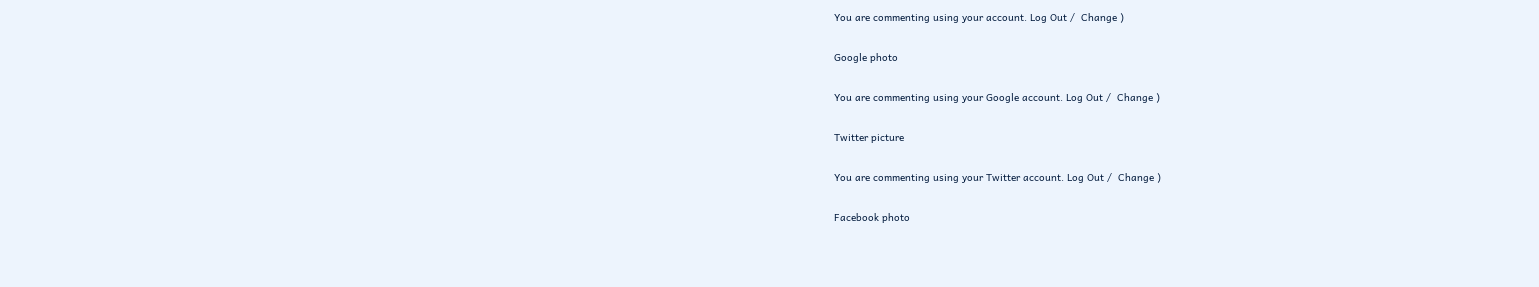You are commenting using your account. Log Out /  Change )

Google photo

You are commenting using your Google account. Log Out /  Change )

Twitter picture

You are commenting using your Twitter account. Log Out /  Change )

Facebook photo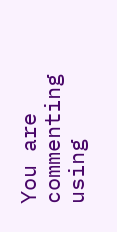You are commenting using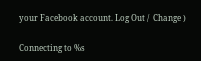your Facebook account. Log Out /  Change )

Connecting to %s